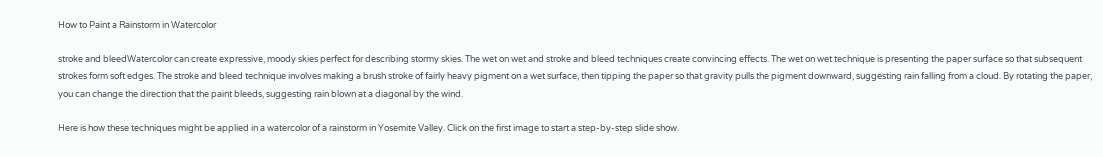How to Paint a Rainstorm in Watercolor

stroke and bleedWatercolor can create expressive, moody skies perfect for describing stormy skies. The wet on wet and stroke and bleed techniques create convincing effects. The wet on wet technique is presenting the paper surface so that subsequent strokes form soft edges. The stroke and bleed technique involves making a brush stroke of fairly heavy pigment on a wet surface, then tipping the paper so that gravity pulls the pigment downward, suggesting rain falling from a cloud. By rotating the paper, you can change the direction that the paint bleeds, suggesting rain blown at a diagonal by the wind.

Here is how these techniques might be applied in a watercolor of a rainstorm in Yosemite Valley. Click on the first image to start a step-by-step slide show.